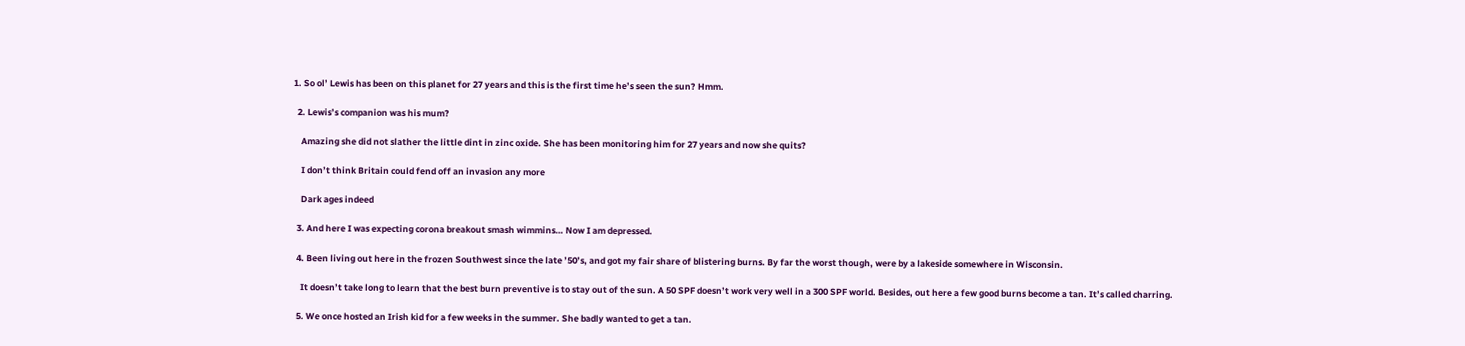1. So ol’ Lewis has been on this planet for 27 years and this is the first time he’s seen the sun? Hmm.

  2. Lewis’s companion was his mum?

    Amazing she did not slather the little dint in zinc oxide. She has been monitoring him for 27 years and now she quits?

    I don’t think Britain could fend off an invasion any more

    Dark ages indeed

  3. And here I was expecting corona breakout smash wimmins… Now I am depressed.

  4. Been living out here in the frozen Southwest since the late ’50’s, and got my fair share of blistering burns. By far the worst though, were by a lakeside somewhere in Wisconsin.

    It doesn’t take long to learn that the best burn preventive is to stay out of the sun. A 50 SPF doesn’t work very well in a 300 SPF world. Besides, out here a few good burns become a tan. It’s called charring.

  5. We once hosted an Irish kid for a few weeks in the summer. She badly wanted to get a tan.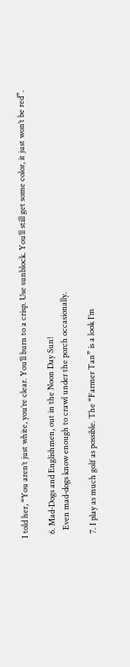I told her, “You aren’t just white, you’re clear. You’ll burn to a crisp. Use sunblock. You’ll still get some color, it just won’t be red”.

  6. Mad-Dogs and Englishmen, out in the Noon Day Sun!
    Even mad-dogs know enough to crawl under the porch occasionally.

  7. I play as much golf as possible. The “Farmer Tan” is a look I’m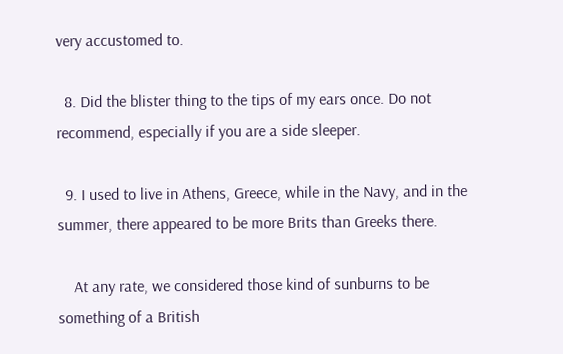very accustomed to.

  8. Did the blister thing to the tips of my ears once. Do not recommend, especially if you are a side sleeper.

  9. I used to live in Athens, Greece, while in the Navy, and in the summer, there appeared to be more Brits than Greeks there.

    At any rate, we considered those kind of sunburns to be something of a British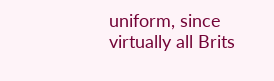uniform, since virtually all Brits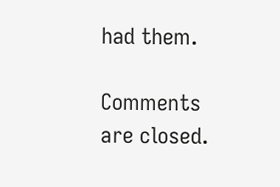had them.

Comments are closed.